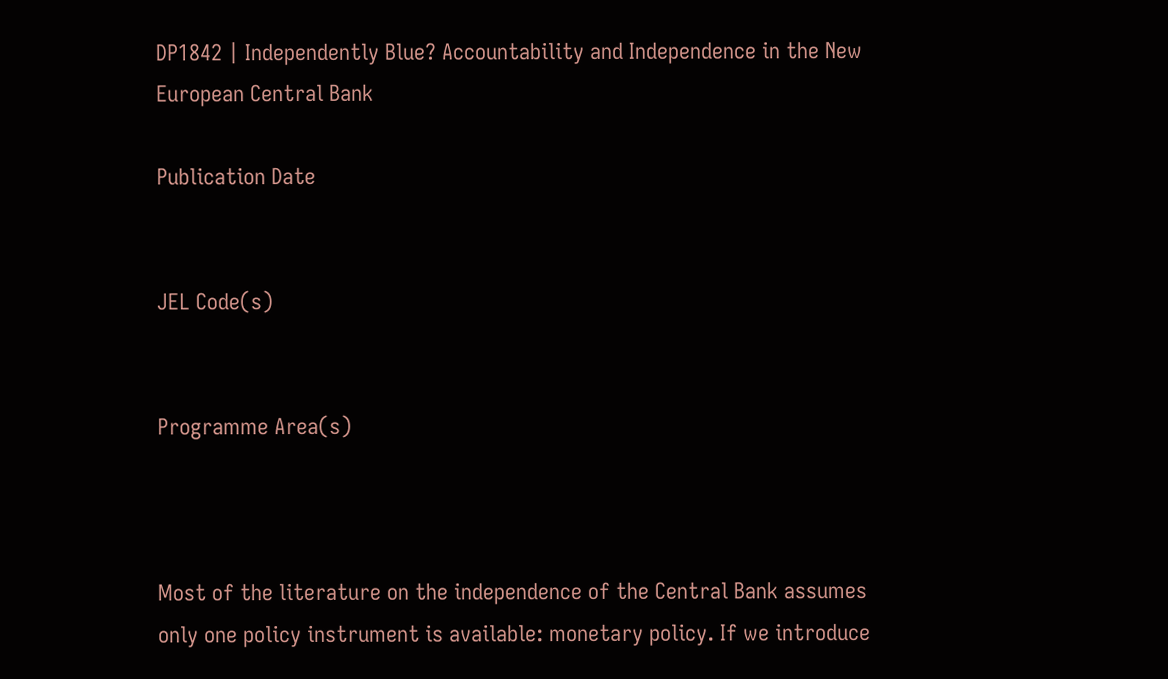DP1842 | Independently Blue? Accountability and Independence in the New European Central Bank

Publication Date


JEL Code(s)


Programme Area(s)



Most of the literature on the independence of the Central Bank assumes only one policy instrument is available: monetary policy. If we introduce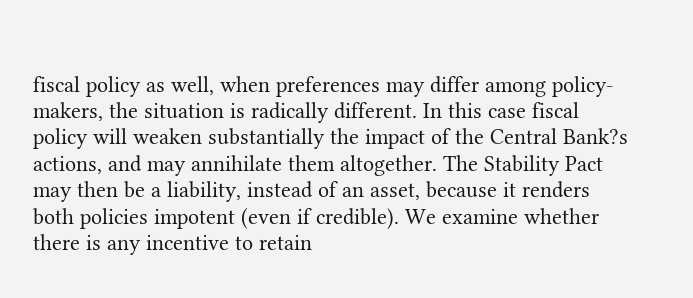fiscal policy as well, when preferences may differ among policy-makers, the situation is radically different. In this case fiscal policy will weaken substantially the impact of the Central Bank?s actions, and may annihilate them altogether. The Stability Pact may then be a liability, instead of an asset, because it renders both policies impotent (even if credible). We examine whether there is any incentive to retain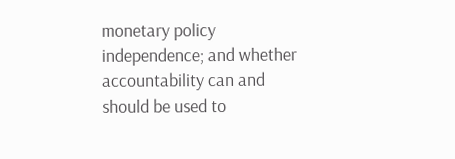monetary policy independence; and whether accountability can and should be used to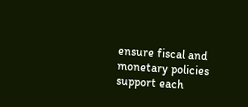ensure fiscal and monetary policies support each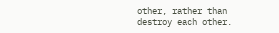other, rather than destroy each other.